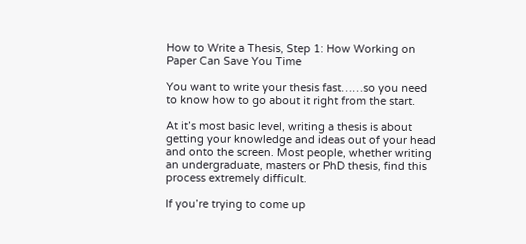How to Write a Thesis, Step 1: How Working on Paper Can Save You Time

You want to write your thesis fast……so you need to know how to go about it right from the start.

At it’s most basic level, writing a thesis is about getting your knowledge and ideas out of your head and onto the screen. Most people, whether writing an undergraduate, masters or PhD thesis, find this process extremely difficult.

If you’re trying to come up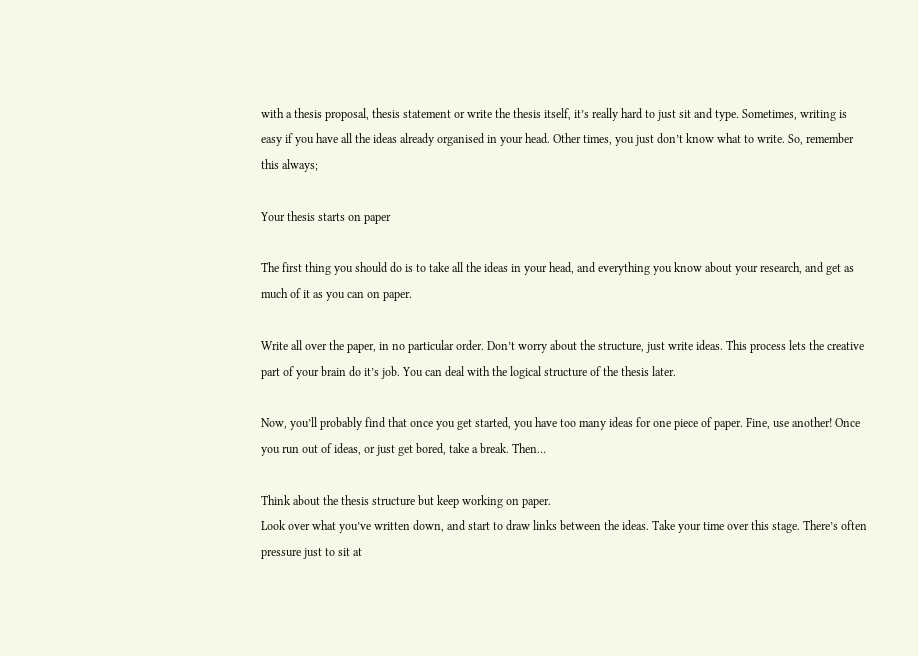with a thesis proposal, thesis statement or write the thesis itself, it’s really hard to just sit and type. Sometimes, writing is easy if you have all the ideas already organised in your head. Other times, you just don’t know what to write. So, remember this always;

Your thesis starts on paper

The first thing you should do is to take all the ideas in your head, and everything you know about your research, and get as much of it as you can on paper.

Write all over the paper, in no particular order. Don’t worry about the structure, just write ideas. This process lets the creative part of your brain do it’s job. You can deal with the logical structure of the thesis later.

Now, you’ll probably find that once you get started, you have too many ideas for one piece of paper. Fine, use another! Once you run out of ideas, or just get bored, take a break. Then…

Think about the thesis structure but keep working on paper.
Look over what you’ve written down, and start to draw links between the ideas. Take your time over this stage. There’s often pressure just to sit at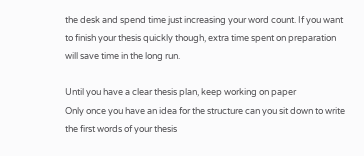the desk and spend time just increasing your word count. If you want to finish your thesis quickly though, extra time spent on preparation will save time in the long run.

Until you have a clear thesis plan, keep working on paper
Only once you have an idea for the structure can you sit down to write the first words of your thesis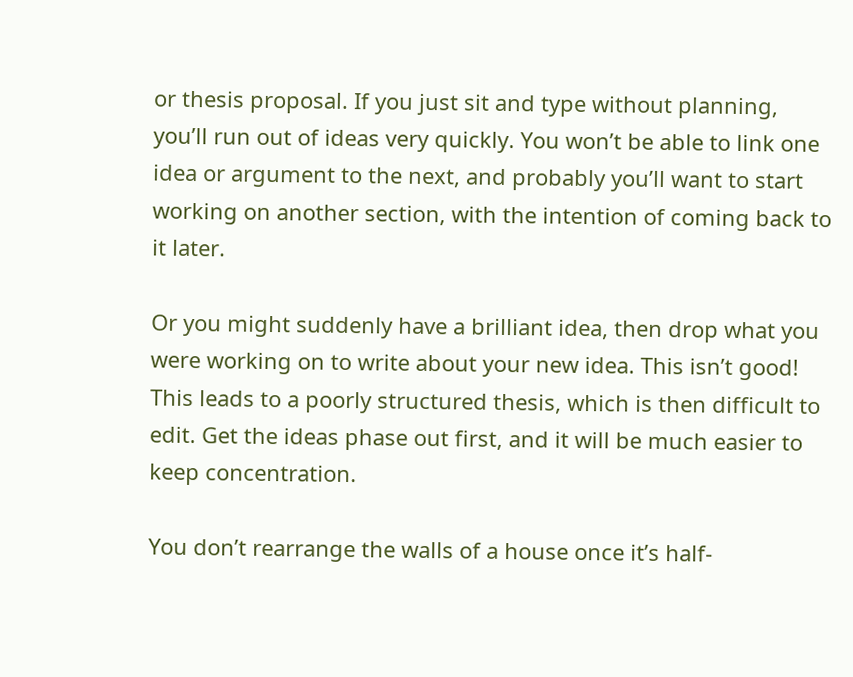or thesis proposal. If you just sit and type without planning, you’ll run out of ideas very quickly. You won’t be able to link one idea or argument to the next, and probably you’ll want to start working on another section, with the intention of coming back to it later.

Or you might suddenly have a brilliant idea, then drop what you were working on to write about your new idea. This isn’t good! This leads to a poorly structured thesis, which is then difficult to edit. Get the ideas phase out first, and it will be much easier to keep concentration.

You don’t rearrange the walls of a house once it’s half-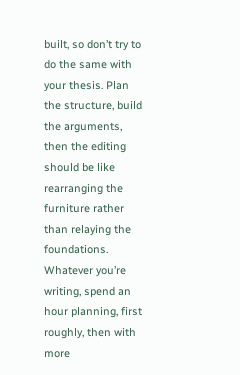built, so don’t try to do the same with your thesis. Plan the structure, build the arguments, then the editing should be like rearranging the furniture rather than relaying the foundations. Whatever you’re writing, spend an hour planning, first roughly, then with more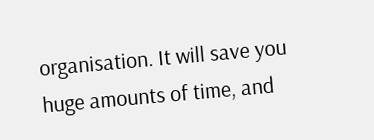organisation. It will save you huge amounts of time, and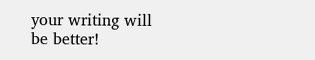your writing will be better!